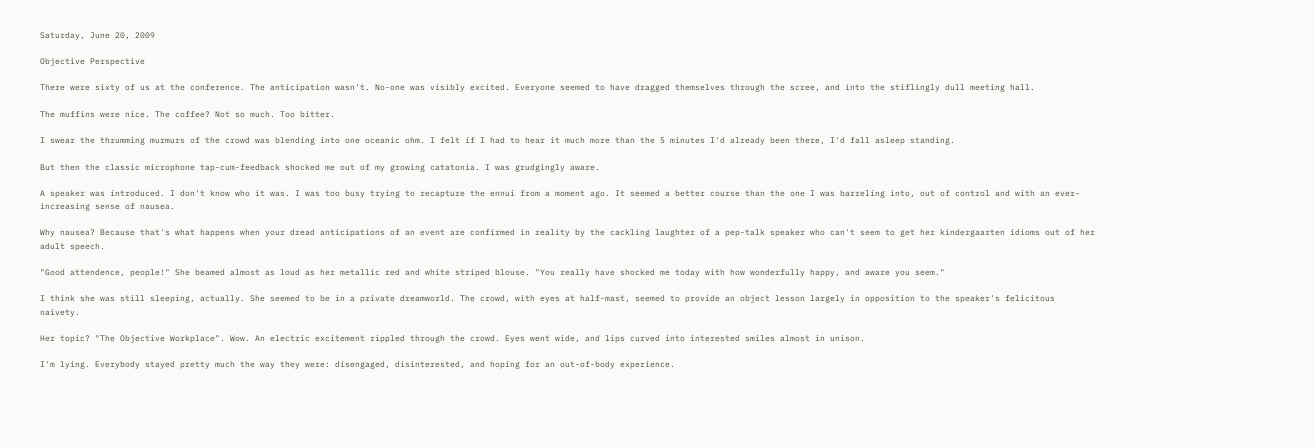Saturday, June 20, 2009

Objective Perspective

There were sixty of us at the conference. The anticipation wasn't. No-one was visibly excited. Everyone seemed to have dragged themselves through the scree, and into the stiflingly dull meeting hall.

The muffins were nice. The coffee? Not so much. Too bitter.

I swear the thrumming murmurs of the crowd was blending into one oceanic ohm. I felt if I had to hear it much more than the 5 minutes I'd already been there, I'd fall asleep standing.

But then the classic microphone tap-cum-feedback shocked me out of my growing catatonia. I was grudgingly aware.

A speaker was introduced. I don't know who it was. I was too busy trying to recapture the ennui from a moment ago. It seemed a better course than the one I was barreling into, out of control and with an ever-increasing sense of nausea.

Why nausea? Because that's what happens when your dread anticipations of an event are confirmed in reality by the cackling laughter of a pep-talk speaker who can't seem to get her kindergaarten idioms out of her adult speech.

"Good attendence, people!" She beamed almost as loud as her metallic red and white striped blouse. "You really have shocked me today with how wonderfully happy, and aware you seem."

I think she was still sleeping, actually. She seemed to be in a private dreamworld. The crowd, with eyes at half-mast, seemed to provide an object lesson largely in opposition to the speaker's felicitous naivety.

Her topic? "The Objective Workplace". Wow. An electric excitement rippled through the crowd. Eyes went wide, and lips curved into interested smiles almost in unison.

I'm lying. Everybody stayed pretty much the way they were: disengaged, disinterested, and hoping for an out-of-body experience.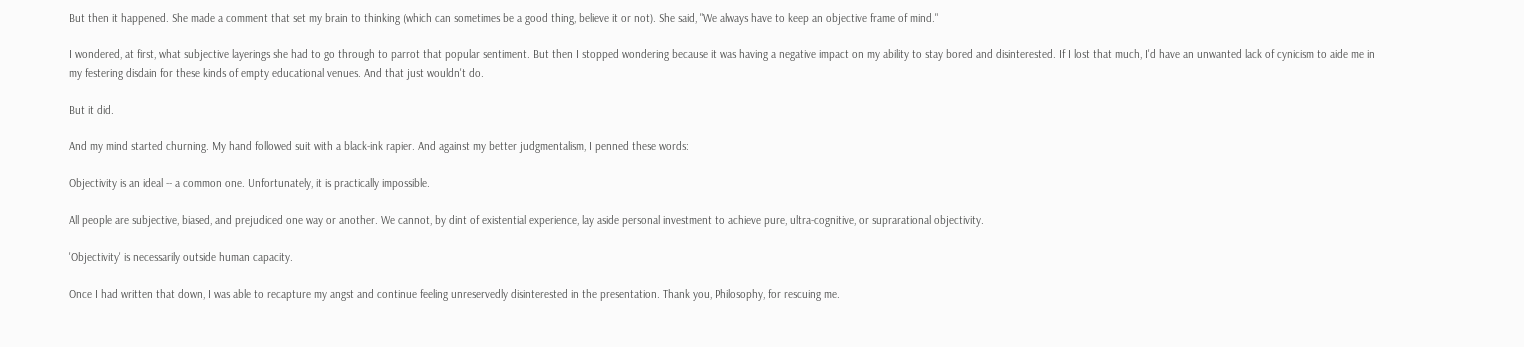But then it happened. She made a comment that set my brain to thinking (which can sometimes be a good thing, believe it or not). She said, "We always have to keep an objective frame of mind."

I wondered, at first, what subjective layerings she had to go through to parrot that popular sentiment. But then I stopped wondering because it was having a negative impact on my ability to stay bored and disinterested. If I lost that much, I'd have an unwanted lack of cynicism to aide me in my festering disdain for these kinds of empty educational venues. And that just wouldn't do.

But it did.

And my mind started churning. My hand followed suit with a black-ink rapier. And against my better judgmentalism, I penned these words:

Objectivity is an ideal -- a common one. Unfortunately, it is practically impossible.

All people are subjective, biased, and prejudiced one way or another. We cannot, by dint of existential experience, lay aside personal investment to achieve pure, ultra-cognitive, or suprarational objectivity.

'Objectivity' is necessarily outside human capacity.

Once I had written that down, I was able to recapture my angst and continue feeling unreservedly disinterested in the presentation. Thank you, Philosophy, for rescuing me.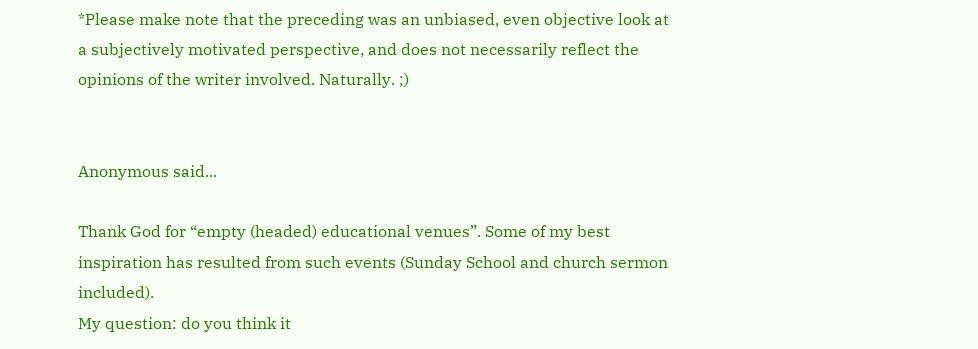*Please make note that the preceding was an unbiased, even objective look at a subjectively motivated perspective, and does not necessarily reflect the opinions of the writer involved. Naturally. ;)


Anonymous said...

Thank God for “empty (headed) educational venues”. Some of my best inspiration has resulted from such events (Sunday School and church sermon included).
My question: do you think it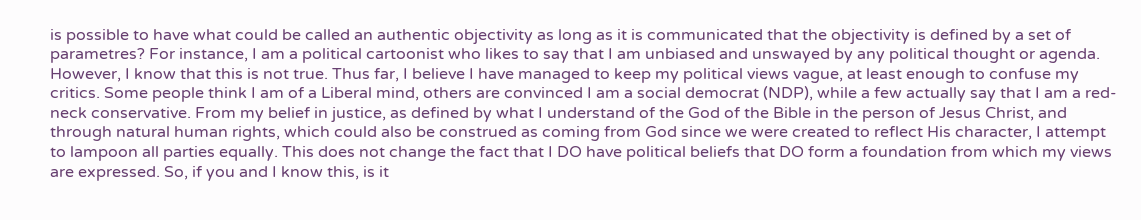is possible to have what could be called an authentic objectivity as long as it is communicated that the objectivity is defined by a set of parametres? For instance, I am a political cartoonist who likes to say that I am unbiased and unswayed by any political thought or agenda. However, I know that this is not true. Thus far, I believe I have managed to keep my political views vague, at least enough to confuse my critics. Some people think I am of a Liberal mind, others are convinced I am a social democrat (NDP), while a few actually say that I am a red-neck conservative. From my belief in justice, as defined by what I understand of the God of the Bible in the person of Jesus Christ, and through natural human rights, which could also be construed as coming from God since we were created to reflect His character, I attempt to lampoon all parties equally. This does not change the fact that I DO have political beliefs that DO form a foundation from which my views are expressed. So, if you and I know this, is it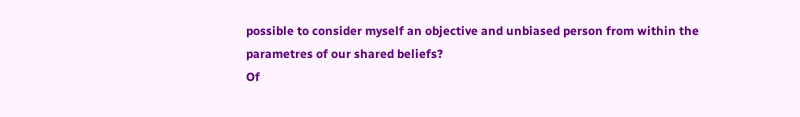possible to consider myself an objective and unbiased person from within the parametres of our shared beliefs?
Of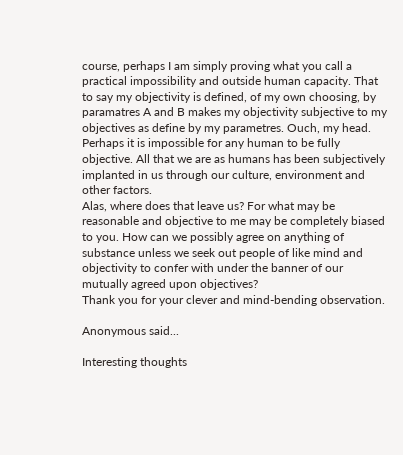course, perhaps I am simply proving what you call a practical impossibility and outside human capacity. That to say my objectivity is defined, of my own choosing, by paramatres A and B makes my objectivity subjective to my objectives as define by my parametres. Ouch, my head.
Perhaps it is impossible for any human to be fully objective. All that we are as humans has been subjectively implanted in us through our culture, environment and other factors.
Alas, where does that leave us? For what may be reasonable and objective to me may be completely biased to you. How can we possibly agree on anything of substance unless we seek out people of like mind and objectivity to confer with under the banner of our mutually agreed upon objectives?
Thank you for your clever and mind-bending observation.

Anonymous said...

Interesting thoughts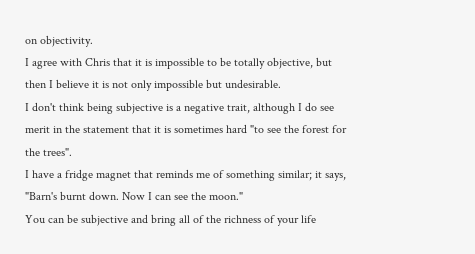on objectivity.
I agree with Chris that it is impossible to be totally objective, but then I believe it is not only impossible but undesirable.
I don't think being subjective is a negative trait, although I do see merit in the statement that it is sometimes hard "to see the forest for the trees".
I have a fridge magnet that reminds me of something similar; it says, "Barn's burnt down. Now I can see the moon."
You can be subjective and bring all of the richness of your life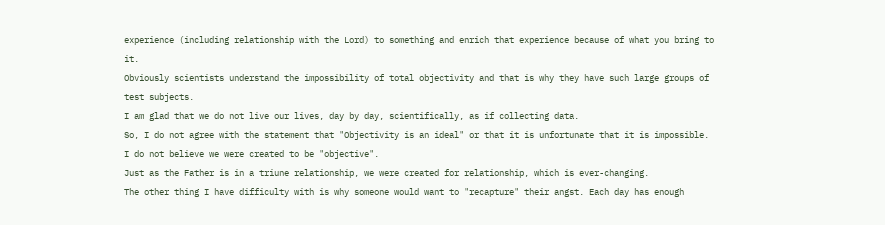experience (including relationship with the Lord) to something and enrich that experience because of what you bring to it.
Obviously scientists understand the impossibility of total objectivity and that is why they have such large groups of test subjects.
I am glad that we do not live our lives, day by day, scientifically, as if collecting data.
So, I do not agree with the statement that "Objectivity is an ideal" or that it is unfortunate that it is impossible.
I do not believe we were created to be "objective".
Just as the Father is in a triune relationship, we were created for relationship, which is ever-changing.
The other thing I have difficulty with is why someone would want to "recapture" their angst. Each day has enough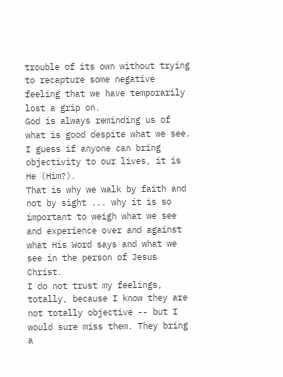trouble of its own without trying to recapture some negative feeling that we have temporarily lost a grip on.
God is always reminding us of what is good despite what we see.
I guess if anyone can bring objectivity to our lives, it is He (Him?).
That is why we walk by faith and not by sight ... why it is so important to weigh what we see and experience over and against what His Word says and what we see in the person of Jesus Christ.
I do not trust my feelings, totally, because I know they are not totally objective -- but I would sure miss them. They bring a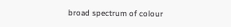broad spectrum of colour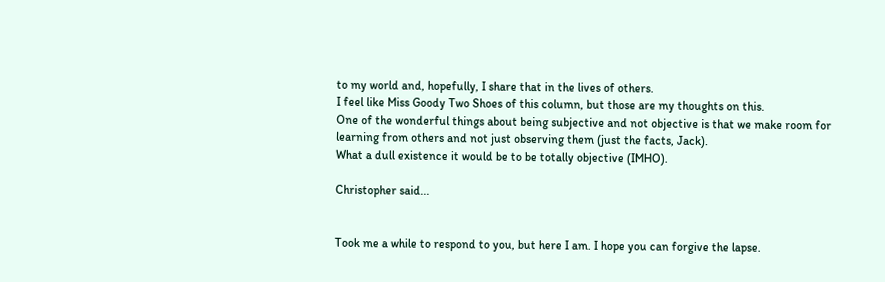to my world and, hopefully, I share that in the lives of others.
I feel like Miss Goody Two Shoes of this column, but those are my thoughts on this.
One of the wonderful things about being subjective and not objective is that we make room for learning from others and not just observing them (just the facts, Jack).
What a dull existence it would be to be totally objective (IMHO).

Christopher said...


Took me a while to respond to you, but here I am. I hope you can forgive the lapse.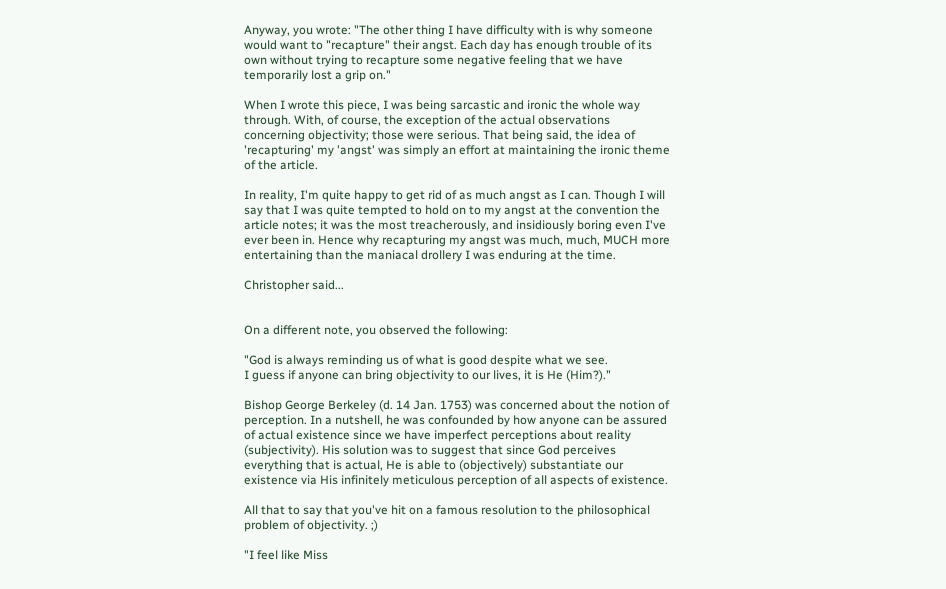Anyway, you wrote: "The other thing I have difficulty with is why someone would want to "recapture" their angst. Each day has enough trouble of its own without trying to recapture some negative feeling that we have temporarily lost a grip on."

When I wrote this piece, I was being sarcastic and ironic the whole way through. With, of course, the exception of the actual observations concerning objectivity; those were serious. That being said, the idea of 'recapturing' my 'angst' was simply an effort at maintaining the ironic theme of the article.

In reality, I'm quite happy to get rid of as much angst as I can. Though I will say that I was quite tempted to hold on to my angst at the convention the article notes; it was the most treacherously, and insidiously boring even I've ever been in. Hence why recapturing my angst was much, much, MUCH more entertaining than the maniacal drollery I was enduring at the time.

Christopher said...


On a different note, you observed the following:

"God is always reminding us of what is good despite what we see.
I guess if anyone can bring objectivity to our lives, it is He (Him?)."

Bishop George Berkeley (d. 14 Jan. 1753) was concerned about the notion of perception. In a nutshell, he was confounded by how anyone can be assured of actual existence since we have imperfect perceptions about reality (subjectivity). His solution was to suggest that since God perceives everything that is actual, He is able to (objectively) substantiate our existence via His infinitely meticulous perception of all aspects of existence.

All that to say that you've hit on a famous resolution to the philosophical problem of objectivity. ;)

"I feel like Miss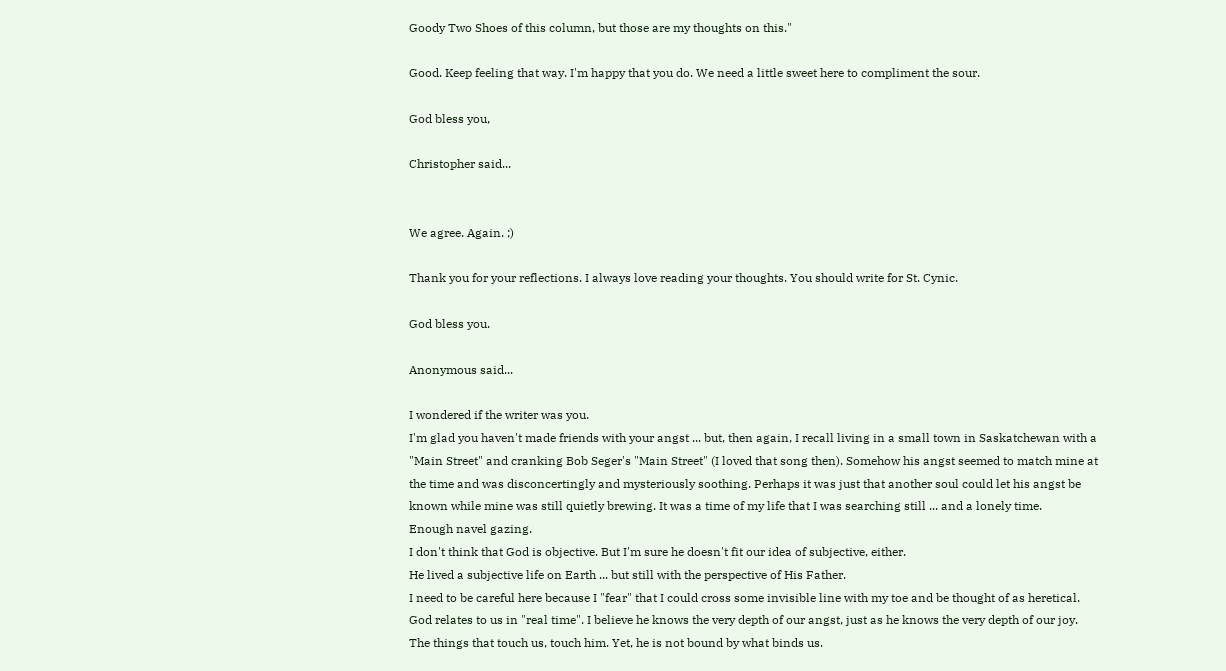Goody Two Shoes of this column, but those are my thoughts on this."

Good. Keep feeling that way. I'm happy that you do. We need a little sweet here to compliment the sour.

God bless you,

Christopher said...


We agree. Again. ;)

Thank you for your reflections. I always love reading your thoughts. You should write for St. Cynic.

God bless you.

Anonymous said...

I wondered if the writer was you.
I'm glad you haven't made friends with your angst ... but, then again, I recall living in a small town in Saskatchewan with a "Main Street" and cranking Bob Seger's "Main Street" (I loved that song then). Somehow his angst seemed to match mine at the time and was disconcertingly and mysteriously soothing. Perhaps it was just that another soul could let his angst be known while mine was still quietly brewing. It was a time of my life that I was searching still ... and a lonely time.
Enough navel gazing.
I don't think that God is objective. But I'm sure he doesn't fit our idea of subjective, either.
He lived a subjective life on Earth ... but still with the perspective of His Father.
I need to be careful here because I "fear" that I could cross some invisible line with my toe and be thought of as heretical.
God relates to us in "real time". I believe he knows the very depth of our angst, just as he knows the very depth of our joy.
The things that touch us, touch him. Yet, he is not bound by what binds us.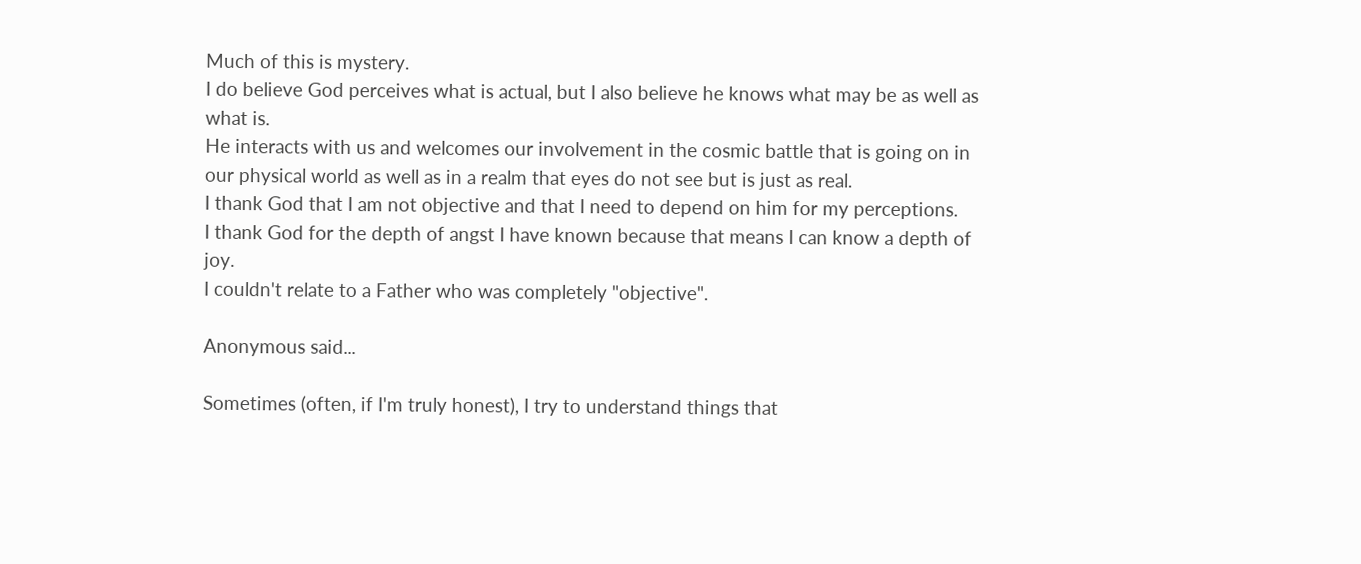Much of this is mystery.
I do believe God perceives what is actual, but I also believe he knows what may be as well as what is.
He interacts with us and welcomes our involvement in the cosmic battle that is going on in our physical world as well as in a realm that eyes do not see but is just as real.
I thank God that I am not objective and that I need to depend on him for my perceptions.
I thank God for the depth of angst I have known because that means I can know a depth of joy.
I couldn't relate to a Father who was completely "objective".

Anonymous said...

Sometimes (often, if I'm truly honest), I try to understand things that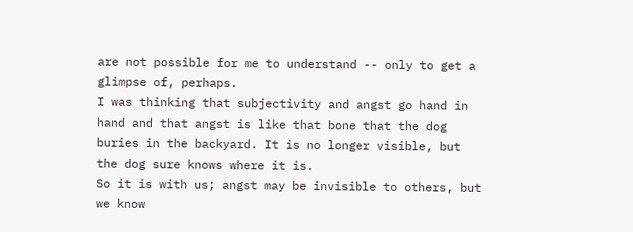are not possible for me to understand -- only to get a glimpse of, perhaps.
I was thinking that subjectivity and angst go hand in hand and that angst is like that bone that the dog buries in the backyard. It is no longer visible, but the dog sure knows where it is.
So it is with us; angst may be invisible to others, but we know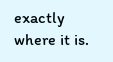exactly where it is.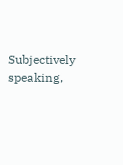Subjectively speaking,